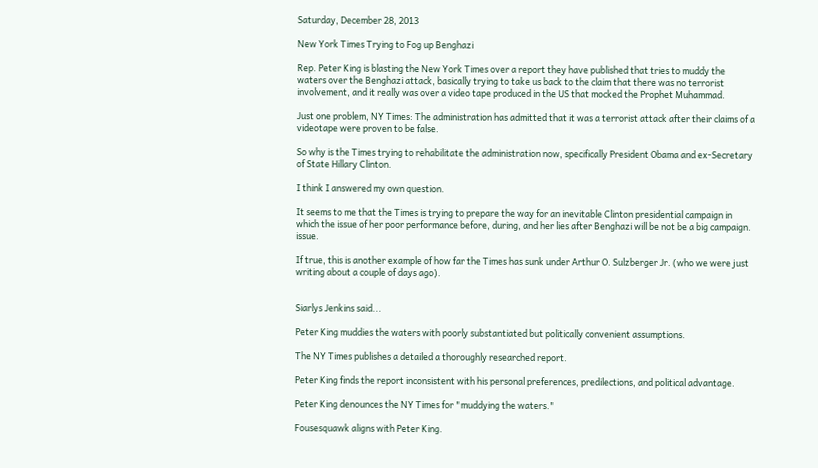Saturday, December 28, 2013

New York Times Trying to Fog up Benghazi

Rep. Peter King is blasting the New York Times over a report they have published that tries to muddy the waters over the Benghazi attack, basically trying to take us back to the claim that there was no terrorist involvement, and it really was over a video tape produced in the US that mocked the Prophet Muhammad.

Just one problem, NY Times: The administration has admitted that it was a terrorist attack after their claims of a videotape were proven to be false.

So why is the Times trying to rehabilitate the administration now, specifically President Obama and ex-Secretary of State Hillary Clinton.

I think I answered my own question.

It seems to me that the Times is trying to prepare the way for an inevitable Clinton presidential campaign in which the issue of her poor performance before, during, and her lies after Benghazi will be not be a big campaign. issue.

If true, this is another example of how far the Times has sunk under Arthur O. Sulzberger Jr. (who we were just writing about a couple of days ago).


Siarlys Jenkins said...

Peter King muddies the waters with poorly substantiated but politically convenient assumptions.

The NY Times publishes a detailed a thoroughly researched report.

Peter King finds the report inconsistent with his personal preferences, predilections, and political advantage.

Peter King denounces the NY Times for "muddying the waters."

Fousesquawk aligns with Peter King.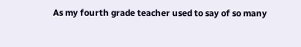As my fourth grade teacher used to say of so many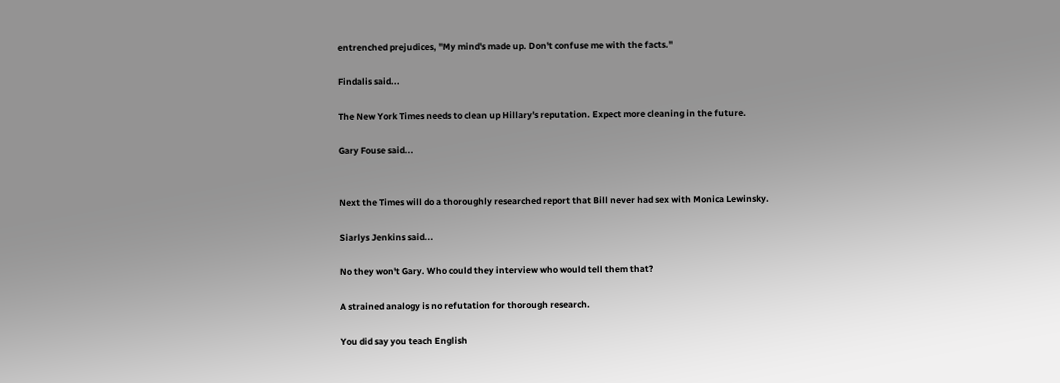entrenched prejudices, "My mind's made up. Don't confuse me with the facts."

Findalis said...

The New York Times needs to clean up Hillary's reputation. Expect more cleaning in the future.

Gary Fouse said...


Next the Times will do a thoroughly researched report that Bill never had sex with Monica Lewinsky.

Siarlys Jenkins said...

No they won't Gary. Who could they interview who would tell them that?

A strained analogy is no refutation for thorough research.

You did say you teach English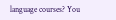language courses? You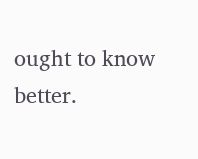ought to know better.